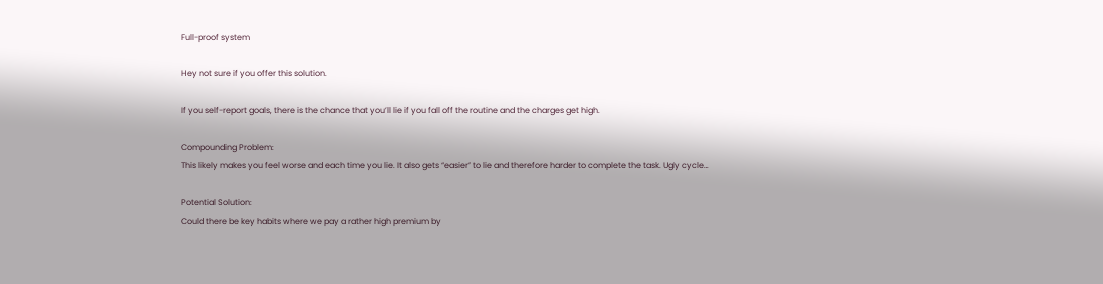Full-proof system

Hey not sure if you offer this solution.

If you self-report goals, there is the chance that you’ll lie if you fall off the routine and the charges get high.

Compounding Problem:
This likely makes you feel worse and each time you lie. It also gets “easier” to lie and therefore harder to complete the task. Ugly cycle…

Potential Solution:
Could there be key habits where we pay a rather high premium by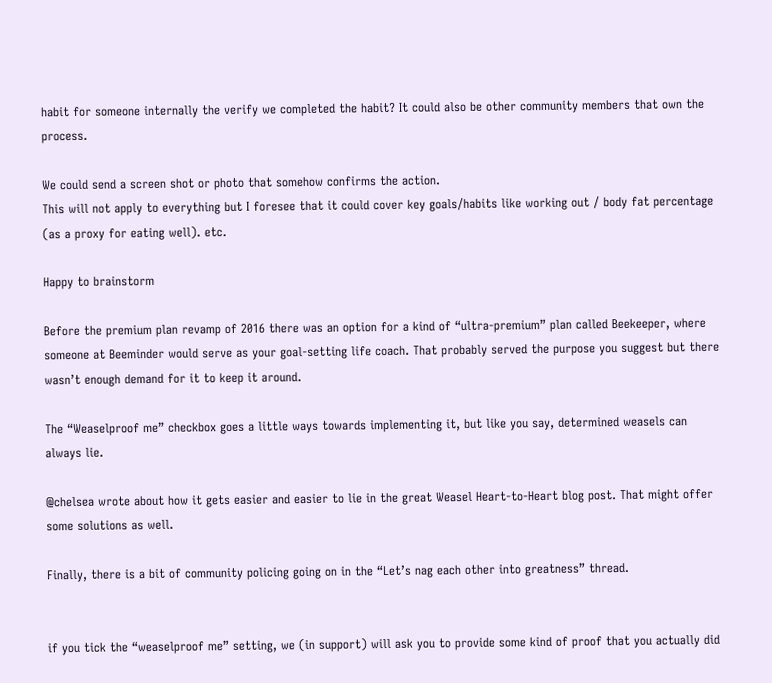habit for someone internally the verify we completed the habit? It could also be other community members that own the process.

We could send a screen shot or photo that somehow confirms the action.
This will not apply to everything but I foresee that it could cover key goals/habits like working out / body fat percentage (as a proxy for eating well). etc.

Happy to brainstorm

Before the premium plan revamp of 2016 there was an option for a kind of “ultra-premium” plan called Beekeeper, where someone at Beeminder would serve as your goal-setting life coach. That probably served the purpose you suggest but there wasn’t enough demand for it to keep it around.

The “Weaselproof me” checkbox goes a little ways towards implementing it, but like you say, determined weasels can always lie.

@chelsea wrote about how it gets easier and easier to lie in the great Weasel Heart-to-Heart blog post. That might offer some solutions as well.

Finally, there is a bit of community policing going on in the “Let’s nag each other into greatness” thread.


if you tick the “weaselproof me” setting, we (in support) will ask you to provide some kind of proof that you actually did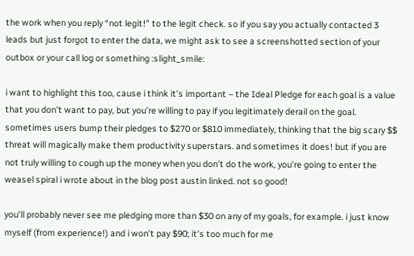the work when you reply “not legit!” to the legit check. so if you say you actually contacted 3 leads but just forgot to enter the data, we might ask to see a screenshotted section of your outbox or your call log or something :slight_smile:

i want to highlight this too, cause i think it’s important – the Ideal Pledge for each goal is a value that you don’t want to pay, but you’re willing to pay if you legitimately derail on the goal. sometimes users bump their pledges to $270 or $810 immediately, thinking that the big scary $$ threat will magically make them productivity superstars. and sometimes it does! but if you are not truly willing to cough up the money when you don’t do the work, you’re going to enter the weasel spiral i wrote about in the blog post austin linked. not so good!

you’ll probably never see me pledging more than $30 on any of my goals, for example. i just know myself (from experience!) and i won’t pay $90; it’s too much for me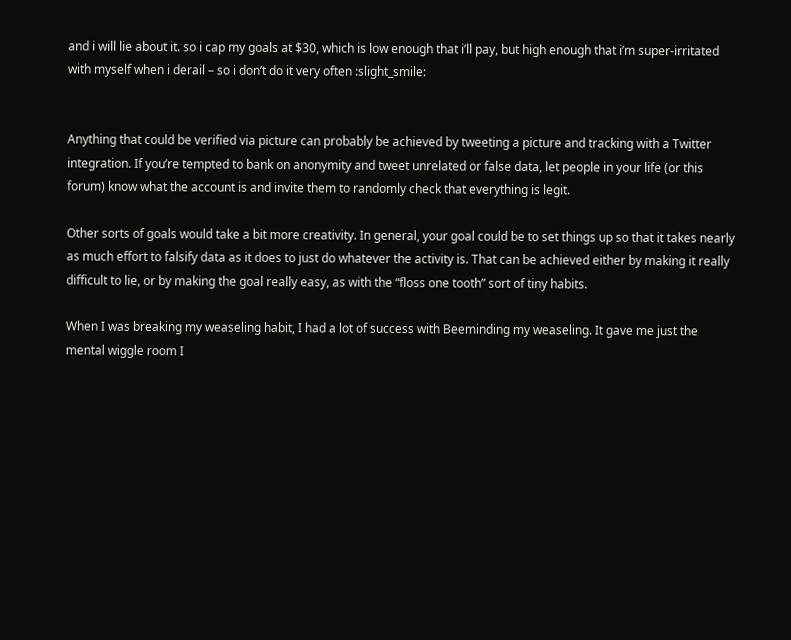and i will lie about it. so i cap my goals at $30, which is low enough that i’ll pay, but high enough that i’m super-irritated with myself when i derail – so i don’t do it very often :slight_smile:


Anything that could be verified via picture can probably be achieved by tweeting a picture and tracking with a Twitter integration. If you’re tempted to bank on anonymity and tweet unrelated or false data, let people in your life (or this forum) know what the account is and invite them to randomly check that everything is legit.

Other sorts of goals would take a bit more creativity. In general, your goal could be to set things up so that it takes nearly as much effort to falsify data as it does to just do whatever the activity is. That can be achieved either by making it really difficult to lie, or by making the goal really easy, as with the “floss one tooth” sort of tiny habits.

When I was breaking my weaseling habit, I had a lot of success with Beeminding my weaseling. It gave me just the mental wiggle room I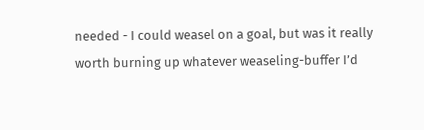needed - I could weasel on a goal, but was it really worth burning up whatever weaseling-buffer I’d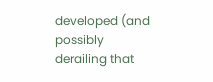developed (and possibly derailing that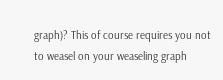graph)? This of course requires you not to weasel on your weaseling graph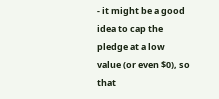- it might be a good idea to cap the pledge at a low value (or even $0), so that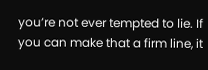you’re not ever tempted to lie. If you can make that a firm line, it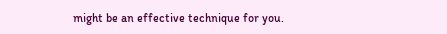might be an effective technique for you.